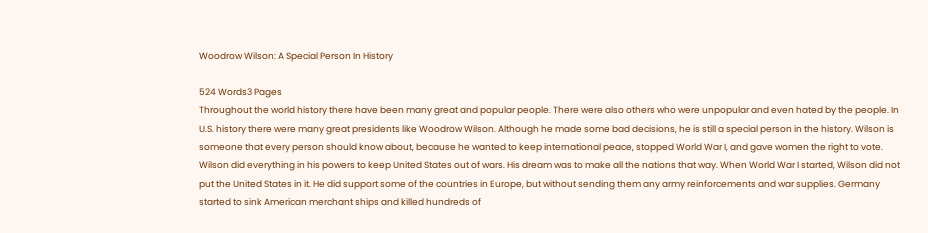Woodrow Wilson: A Special Person In History

524 Words3 Pages
Throughout the world history there have been many great and popular people. There were also others who were unpopular and even hated by the people. In U.S. history there were many great presidents like Woodrow Wilson. Although he made some bad decisions, he is still a special person in the history. Wilson is someone that every person should know about, because he wanted to keep international peace, stopped World War I, and gave women the right to vote. Wilson did everything in his powers to keep United States out of wars. His dream was to make all the nations that way. When World War I started, Wilson did not put the United States in it. He did support some of the countries in Europe, but without sending them any army reinforcements and war supplies. Germany started to sink American merchant ships and killed hundreds of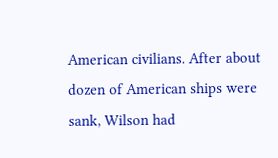American civilians. After about dozen of American ships were sank, Wilson had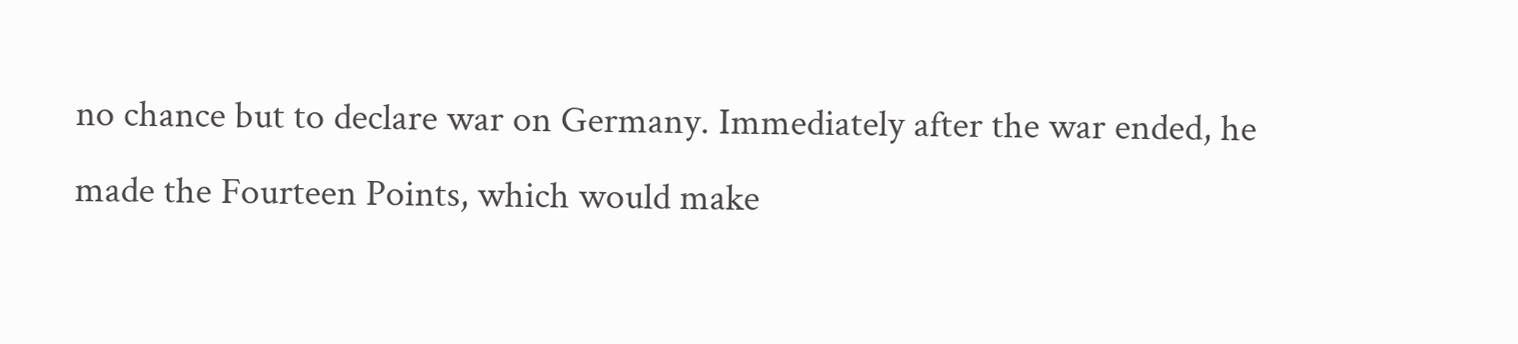no chance but to declare war on Germany. Immediately after the war ended, he made the Fourteen Points, which would make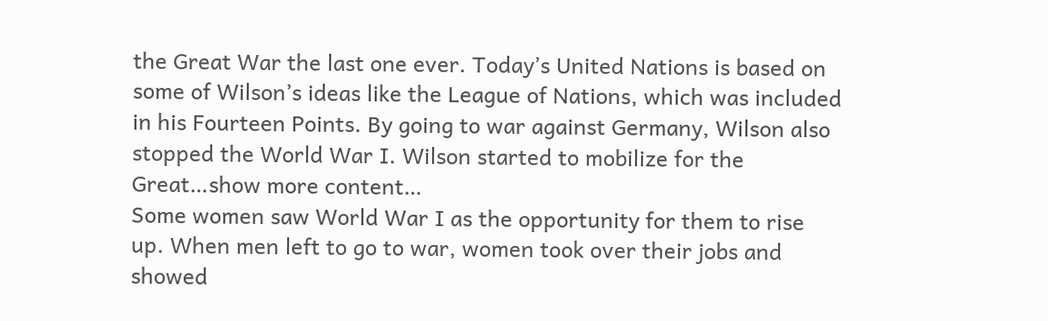the Great War the last one ever. Today’s United Nations is based on some of Wilson’s ideas like the League of Nations, which was included in his Fourteen Points. By going to war against Germany, Wilson also stopped the World War I. Wilson started to mobilize for the Great…show more content…
Some women saw World War I as the opportunity for them to rise up. When men left to go to war, women took over their jobs and showed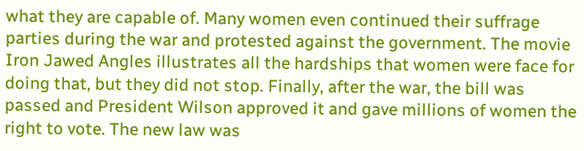what they are capable of. Many women even continued their suffrage parties during the war and protested against the government. The movie Iron Jawed Angles illustrates all the hardships that women were face for doing that, but they did not stop. Finally, after the war, the bill was passed and President Wilson approved it and gave millions of women the right to vote. The new law was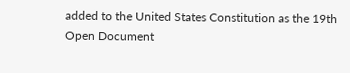added to the United States Constitution as the 19th
Open Document